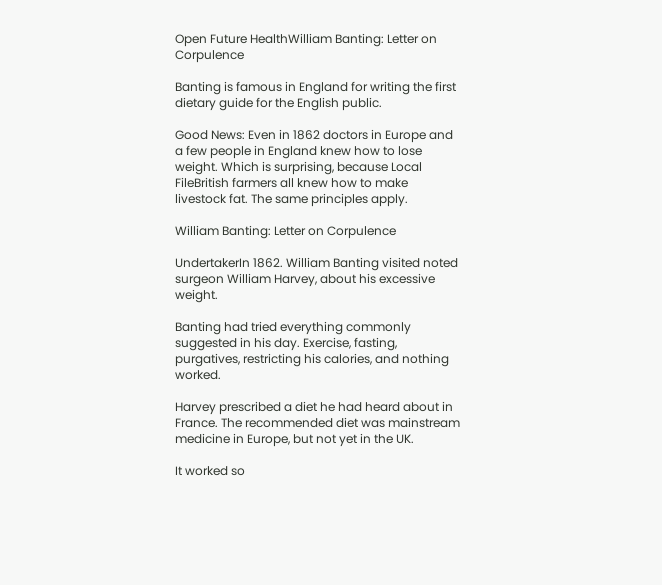Open Future HealthWilliam Banting: Letter on Corpulence

Banting is famous in England for writing the first dietary guide for the English public.

Good News: Even in 1862 doctors in Europe and a few people in England knew how to lose weight. Which is surprising, because Local FileBritish farmers all knew how to make livestock fat. The same principles apply.

William Banting: Letter on Corpulence

UndertakerIn 1862. William Banting visited noted surgeon William Harvey, about his excessive weight.

Banting had tried everything commonly suggested in his day. Exercise, fasting, purgatives, restricting his calories, and nothing worked.

Harvey prescribed a diet he had heard about in France. The recommended diet was mainstream medicine in Europe, but not yet in the UK.

It worked so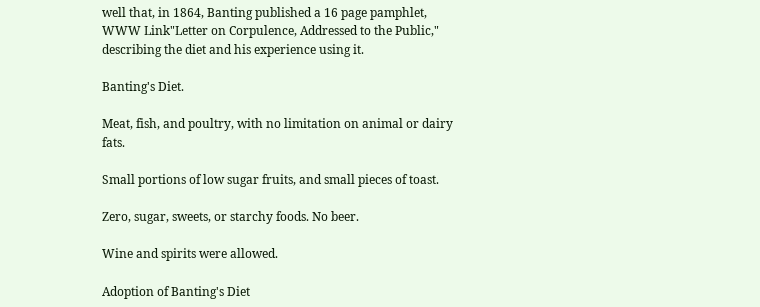well that, in 1864, Banting published a 16 page pamphlet, WWW Link"Letter on Corpulence, Addressed to the Public," describing the diet and his experience using it.

Banting's Diet.

Meat, fish, and poultry, with no limitation on animal or dairy fats.

Small portions of low sugar fruits, and small pieces of toast.

Zero, sugar, sweets, or starchy foods. No beer.

Wine and spirits were allowed.

Adoption of Banting's Diet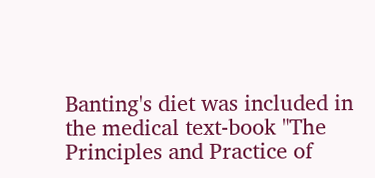Banting's diet was included in the medical text-book "The Principles and Practice of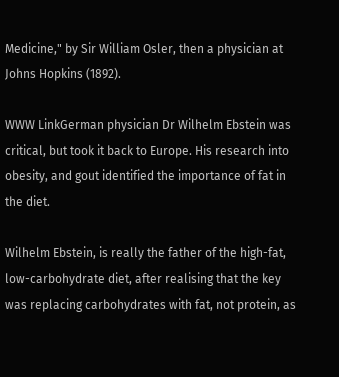Medicine," by Sir William Osler, then a physician at Johns Hopkins (1892).

WWW LinkGerman physician Dr Wilhelm Ebstein was critical, but took it back to Europe. His research into obesity, and gout identified the importance of fat in the diet.

Wilhelm Ebstein, is really the father of the high-fat, low-carbohydrate diet, after realising that the key was replacing carbohydrates with fat, not protein, as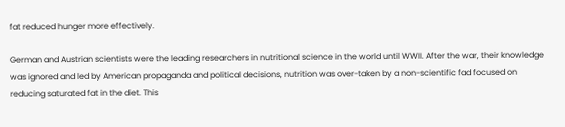fat reduced hunger more effectively.

German and Austrian scientists were the leading researchers in nutritional science in the world until WWII. After the war, their knowledge was ignored and led by American propaganda and political decisions, nutrition was over-taken by a non-scientific fad focused on reducing saturated fat in the diet. This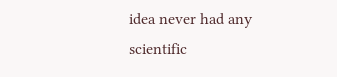idea never had any scientific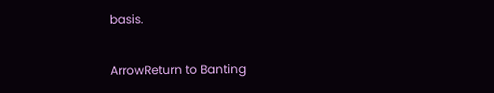basis.

ArrowReturn to Banting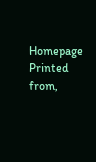Homepage
Printed from,